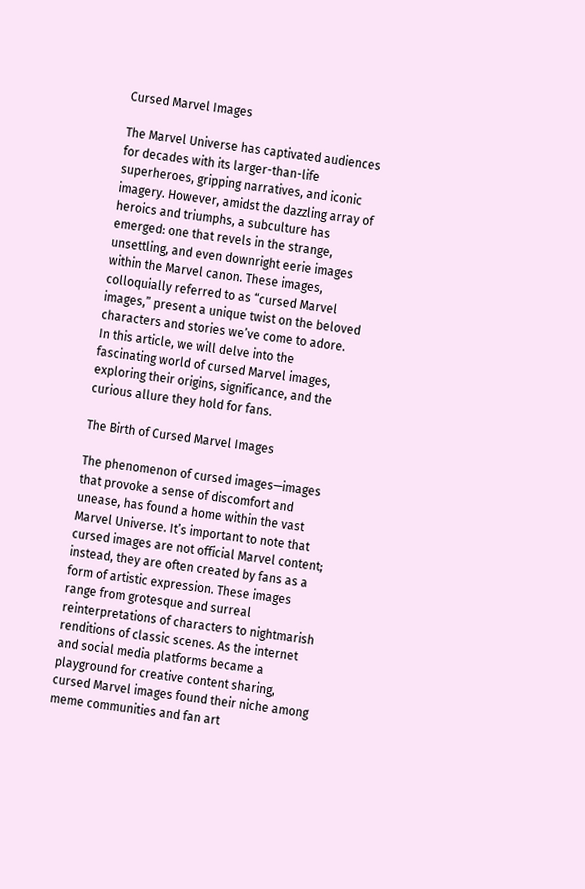Cursed Marvel Images

The Marvel Universe has captivated audiences for decades with its larger-than-life superheroes, gripping narratives, and iconic imagery. However, amidst the dazzling array of heroics and triumphs, a subculture has emerged: one that revels in the strange, unsettling, and even downright eerie images within the Marvel canon. These images, colloquially referred to as “cursed Marvel images,” present a unique twist on the beloved characters and stories we’ve come to adore. In this article, we will delve into the fascinating world of cursed Marvel images, exploring their origins, significance, and the curious allure they hold for fans.

The Birth of Cursed Marvel Images

The phenomenon of cursed images—images that provoke a sense of discomfort and unease, has found a home within the vast Marvel Universe. It’s important to note that cursed images are not official Marvel content; instead, they are often created by fans as a form of artistic expression. These images range from grotesque and surreal reinterpretations of characters to nightmarish renditions of classic scenes. As the internet and social media platforms became a playground for creative content sharing, cursed Marvel images found their niche among meme communities and fan art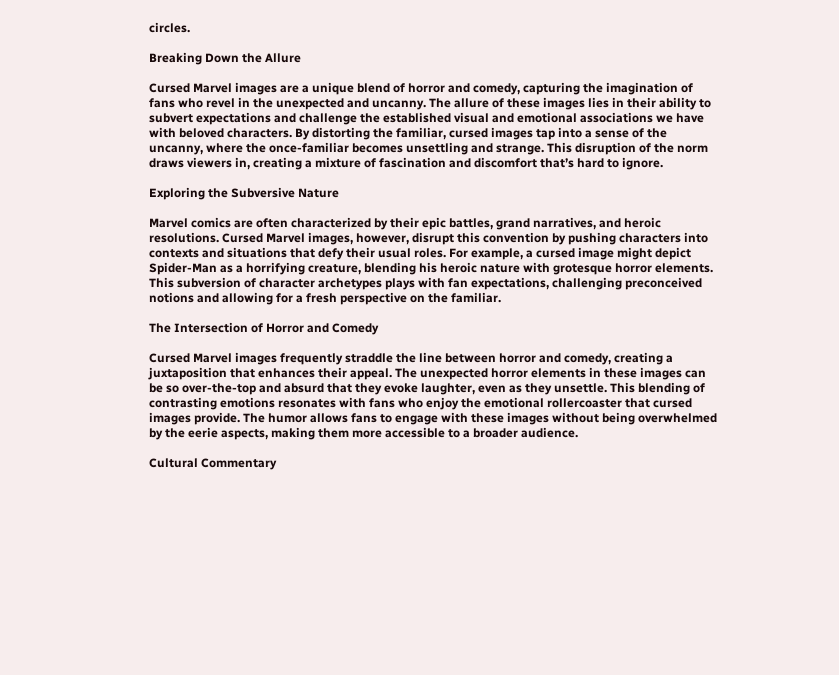circles.

Breaking Down the Allure

Cursed Marvel images are a unique blend of horror and comedy, capturing the imagination of fans who revel in the unexpected and uncanny. The allure of these images lies in their ability to subvert expectations and challenge the established visual and emotional associations we have with beloved characters. By distorting the familiar, cursed images tap into a sense of the uncanny, where the once-familiar becomes unsettling and strange. This disruption of the norm draws viewers in, creating a mixture of fascination and discomfort that’s hard to ignore.

Exploring the Subversive Nature

Marvel comics are often characterized by their epic battles, grand narratives, and heroic resolutions. Cursed Marvel images, however, disrupt this convention by pushing characters into contexts and situations that defy their usual roles. For example, a cursed image might depict Spider-Man as a horrifying creature, blending his heroic nature with grotesque horror elements. This subversion of character archetypes plays with fan expectations, challenging preconceived notions and allowing for a fresh perspective on the familiar.

The Intersection of Horror and Comedy

Cursed Marvel images frequently straddle the line between horror and comedy, creating a juxtaposition that enhances their appeal. The unexpected horror elements in these images can be so over-the-top and absurd that they evoke laughter, even as they unsettle. This blending of contrasting emotions resonates with fans who enjoy the emotional rollercoaster that cursed images provide. The humor allows fans to engage with these images without being overwhelmed by the eerie aspects, making them more accessible to a broader audience.

Cultural Commentary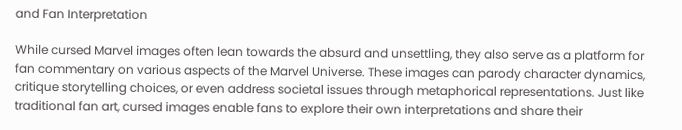and Fan Interpretation

While cursed Marvel images often lean towards the absurd and unsettling, they also serve as a platform for fan commentary on various aspects of the Marvel Universe. These images can parody character dynamics, critique storytelling choices, or even address societal issues through metaphorical representations. Just like traditional fan art, cursed images enable fans to explore their own interpretations and share their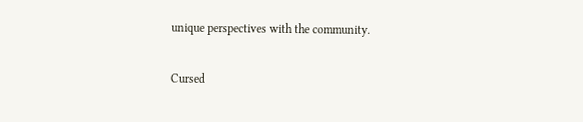unique perspectives with the community.

Cursed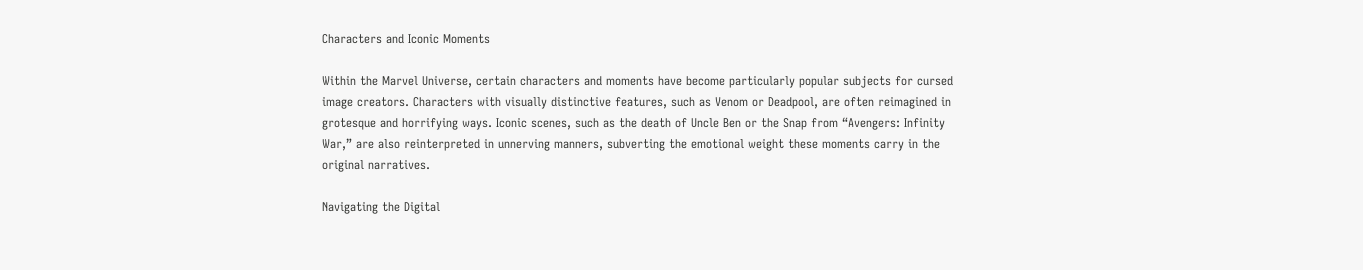Characters and Iconic Moments

Within the Marvel Universe, certain characters and moments have become particularly popular subjects for cursed image creators. Characters with visually distinctive features, such as Venom or Deadpool, are often reimagined in grotesque and horrifying ways. Iconic scenes, such as the death of Uncle Ben or the Snap from “Avengers: Infinity War,” are also reinterpreted in unnerving manners, subverting the emotional weight these moments carry in the original narratives.

Navigating the Digital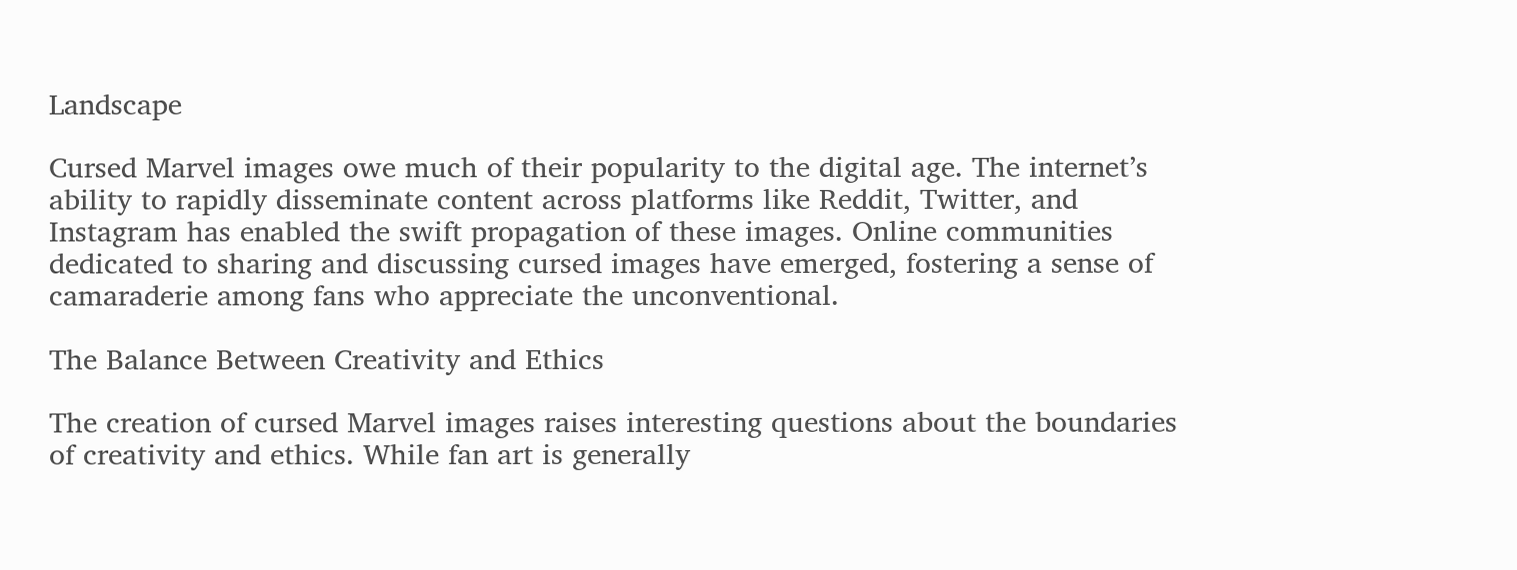Landscape

Cursed Marvel images owe much of their popularity to the digital age. The internet’s ability to rapidly disseminate content across platforms like Reddit, Twitter, and Instagram has enabled the swift propagation of these images. Online communities dedicated to sharing and discussing cursed images have emerged, fostering a sense of camaraderie among fans who appreciate the unconventional.

The Balance Between Creativity and Ethics

The creation of cursed Marvel images raises interesting questions about the boundaries of creativity and ethics. While fan art is generally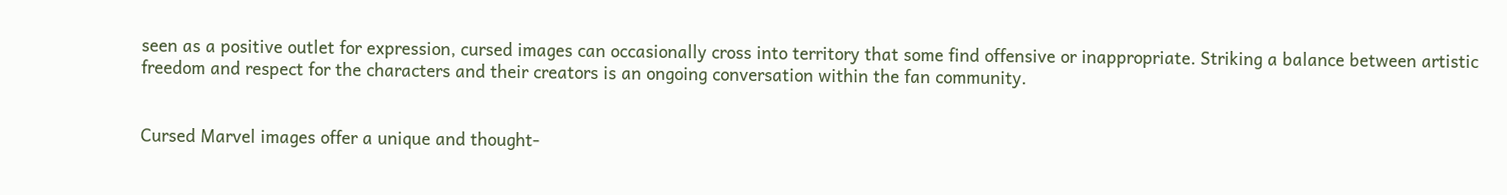seen as a positive outlet for expression, cursed images can occasionally cross into territory that some find offensive or inappropriate. Striking a balance between artistic freedom and respect for the characters and their creators is an ongoing conversation within the fan community.


Cursed Marvel images offer a unique and thought-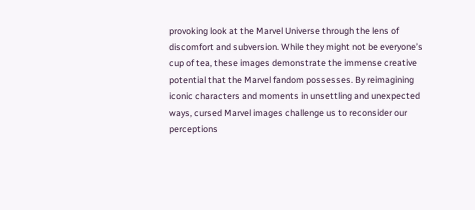provoking look at the Marvel Universe through the lens of discomfort and subversion. While they might not be everyone’s cup of tea, these images demonstrate the immense creative potential that the Marvel fandom possesses. By reimagining iconic characters and moments in unsettling and unexpected ways, cursed Marvel images challenge us to reconsider our perceptions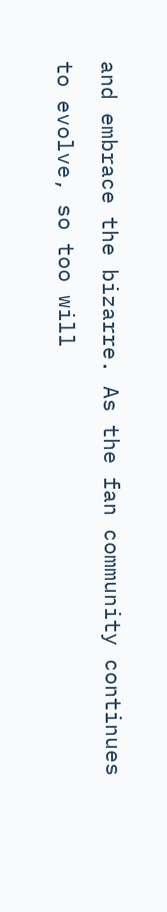and embrace the bizarre. As the fan community continues to evolve, so too will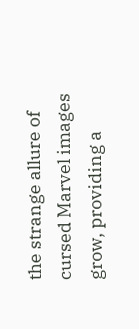the strange allure of cursed Marvel images grow, providing a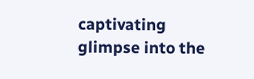captivating glimpse into the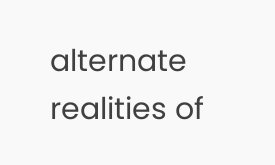alternate realities of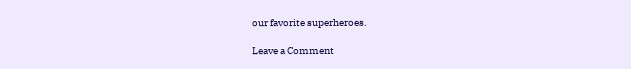our favorite superheroes.

Leave a Comment